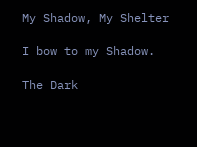My Shadow, My Shelter

I bow to my Shadow.

The Dark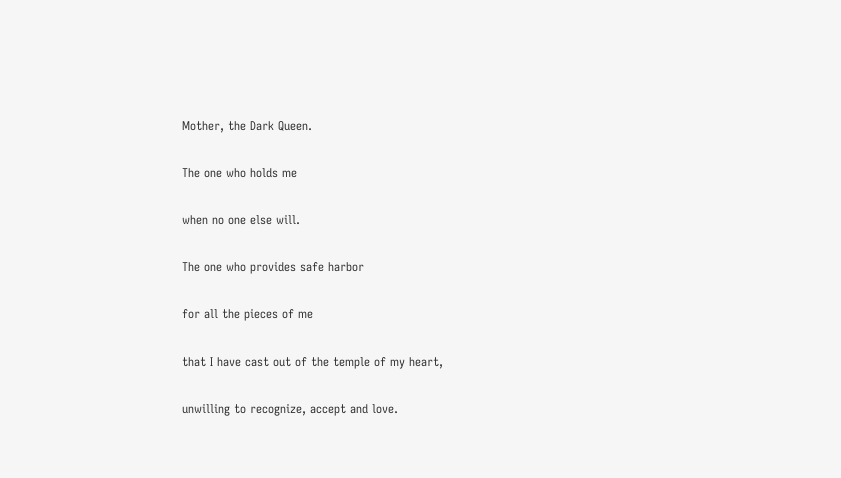Mother, the Dark Queen.

The one who holds me

when no one else will.

The one who provides safe harbor

for all the pieces of me

that I have cast out of the temple of my heart,

unwilling to recognize, accept and love.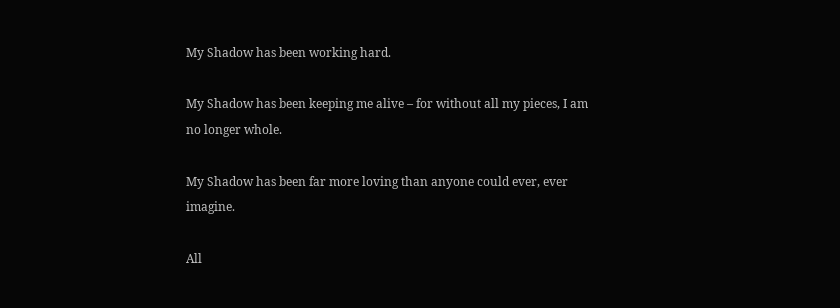My Shadow has been working hard.

My Shadow has been keeping me alive – for without all my pieces, I am no longer whole.

My Shadow has been far more loving than anyone could ever, ever imagine.

All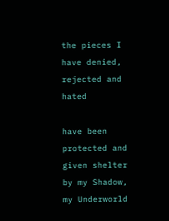the pieces I have denied, rejected and hated

have been protected and given shelter by my Shadow, my Underworld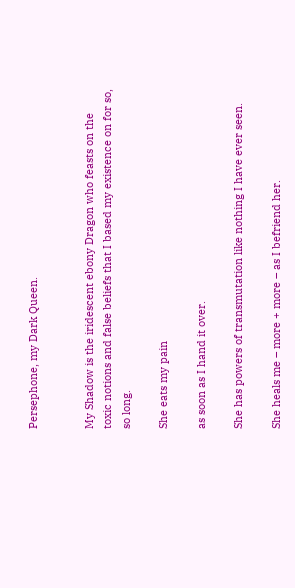Persephone, my Dark Queen.


My Shadow is the iridescent ebony Dragon who feasts on the toxic notions and false beliefs that I based my existence on for so, so long.

She eats my pain

as soon as I hand it over.

She has powers of transmutation like nothing I have ever seen.

She heals me – more + more – as I befriend her.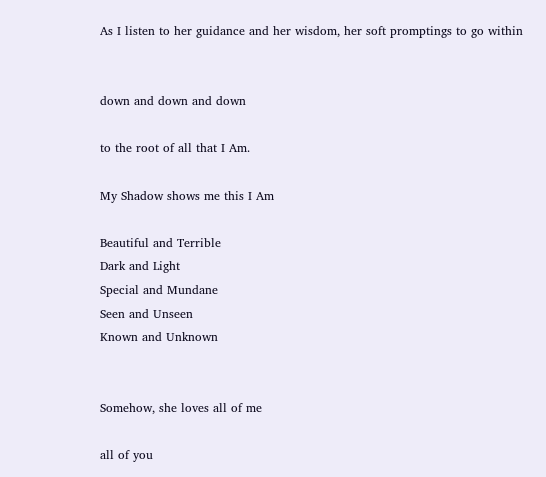As I listen to her guidance and her wisdom, her soft promptings to go within


down and down and down

to the root of all that I Am.

My Shadow shows me this I Am

Beautiful and Terrible
Dark and Light
Special and Mundane
Seen and Unseen
Known and Unknown


Somehow, she loves all of me

all of you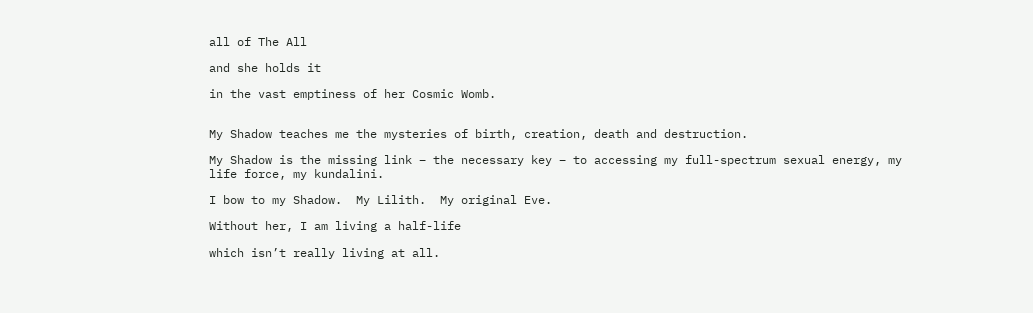all of The All

and she holds it

in the vast emptiness of her Cosmic Womb.


My Shadow teaches me the mysteries of birth, creation, death and destruction.

My Shadow is the missing link – the necessary key – to accessing my full-spectrum sexual energy, my life force, my kundalini.

I bow to my Shadow.  My Lilith.  My original Eve.

Without her, I am living a half-life

which isn’t really living at all.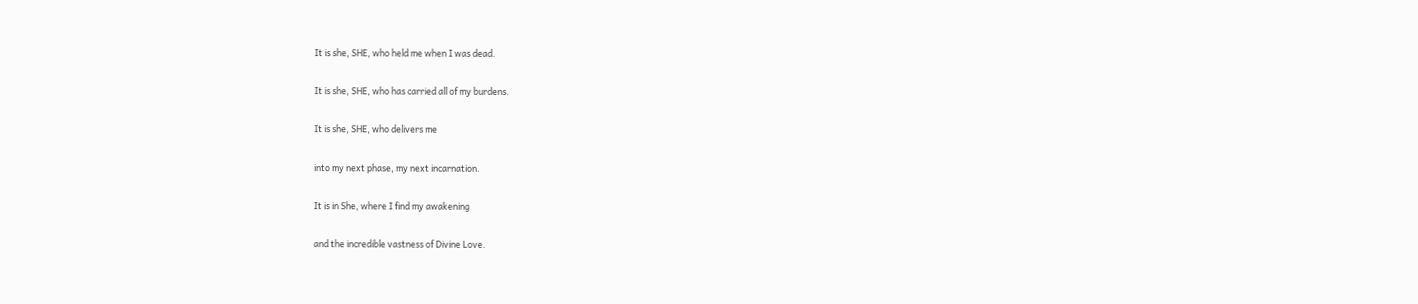It is she, SHE, who held me when I was dead.

It is she, SHE, who has carried all of my burdens.

It is she, SHE, who delivers me

into my next phase, my next incarnation.

It is in She, where I find my awakening

and the incredible vastness of Divine Love.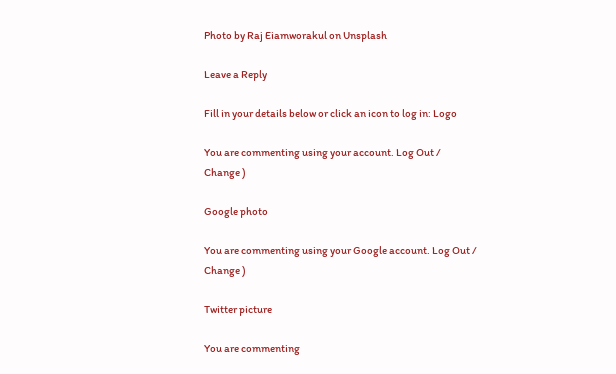Photo by Raj Eiamworakul on Unsplash

Leave a Reply

Fill in your details below or click an icon to log in: Logo

You are commenting using your account. Log Out /  Change )

Google photo

You are commenting using your Google account. Log Out /  Change )

Twitter picture

You are commenting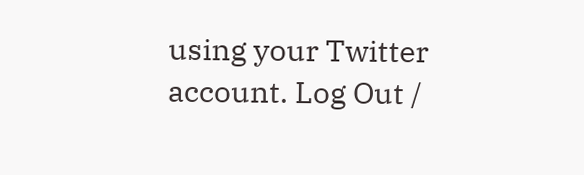using your Twitter account. Log Out /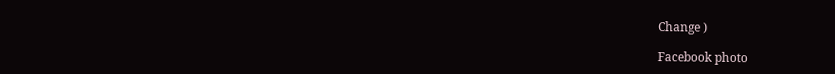Change )

Facebook photo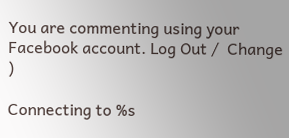You are commenting using your Facebook account. Log Out /  Change )

Connecting to %s